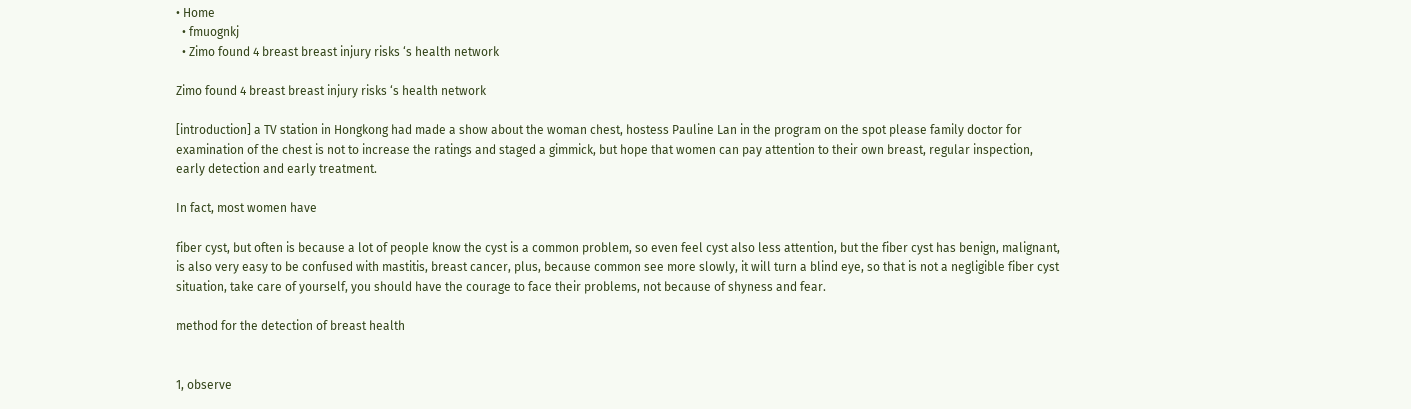• Home
  • fmuognkj
  • Zimo found 4 breast breast injury risks ‘s health network

Zimo found 4 breast breast injury risks ‘s health network

[introduction] a TV station in Hongkong had made a show about the woman chest, hostess Pauline Lan in the program on the spot please family doctor for examination of the chest is not to increase the ratings and staged a gimmick, but hope that women can pay attention to their own breast, regular inspection, early detection and early treatment.

In fact, most women have

fiber cyst, but often is because a lot of people know the cyst is a common problem, so even feel cyst also less attention, but the fiber cyst has benign, malignant, is also very easy to be confused with mastitis, breast cancer, plus, because common see more slowly, it will turn a blind eye, so that is not a negligible fiber cyst situation, take care of yourself, you should have the courage to face their problems, not because of shyness and fear.

method for the detection of breast health


1, observe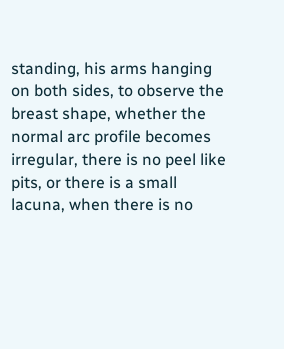standing, his arms hanging on both sides, to observe the breast shape, whether the normal arc profile becomes irregular, there is no peel like pits, or there is a small lacuna, when there is no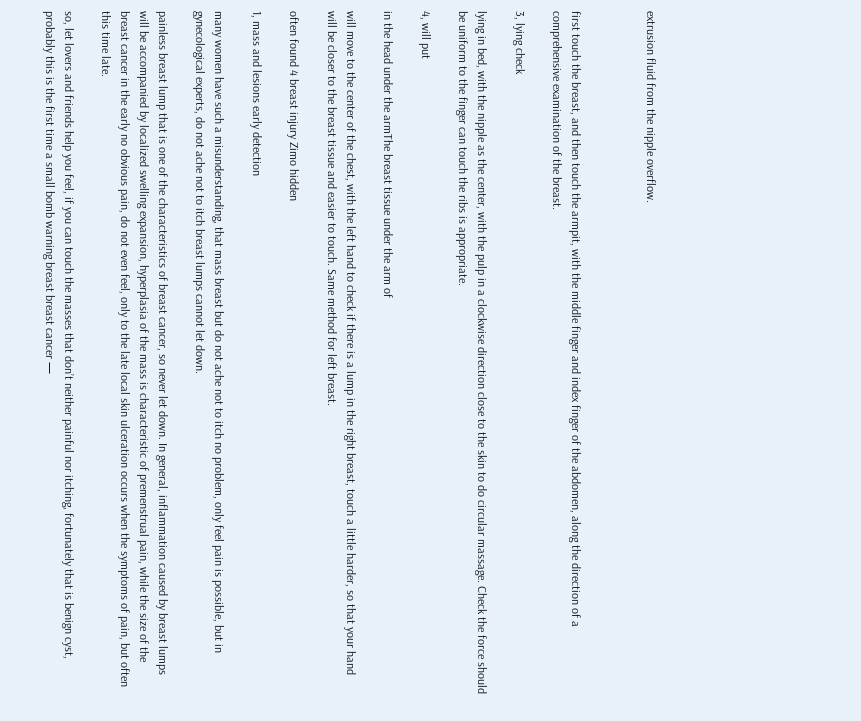extrusion fluid from the nipple overflow.



first touch the breast, and then touch the armpit, with the middle finger and index finger of the abdomen, along the direction of a comprehensive examination of the breast.

3, lying check

lying in bed, with the nipple as the center, with the pulp in a clockwise direction close to the skin to do circular massage. Check the force should be uniform to the finger can touch the ribs is appropriate.

4, will put

in the head under the armThe breast tissue under the arm of

will move to the center of the chest, with the left hand to check if there is a lump in the right breast, touch a little harder, so that your hand will be closer to the breast tissue and easier to touch. Same method for left breast.

often found 4 breast injury Zimo hidden

1, mass and lesions early detection

many women have such a misunderstanding, that mass breast but do not ache not to itch no problem, only feel pain is possible, but in gynecological experts, do not ache not to itch breast lumps cannot let down.

painless breast lump that is one of the characteristics of breast cancer, so never let down. In general, inflammation caused by breast lumps will be accompanied by localized swelling expansion, hyperplasia of the mass is characteristic of premenstrual pain, while the size of the breast cancer in the early no obvious pain, do not even feel, only to the late local skin ulceration occurs when the symptoms of pain, but often this time late.

so, let lovers and friends help you feel, if you can touch the masses that don’t neither painful nor itching, fortunately that is benign cyst, probably this is the first time a small bomb warning breast breast cancer —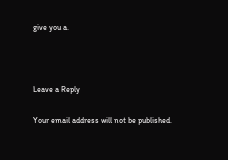give you a.



Leave a Reply

Your email address will not be published.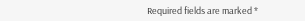Required fields are marked *